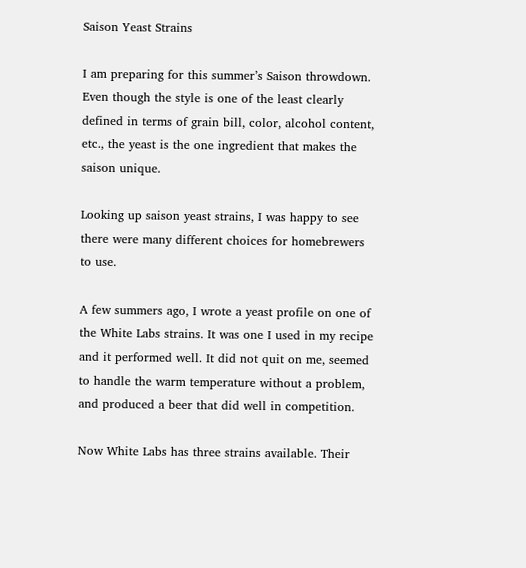Saison Yeast Strains

I am preparing for this summer’s Saison throwdown. Even though the style is one of the least clearly defined in terms of grain bill, color, alcohol content, etc., the yeast is the one ingredient that makes the saison unique.

Looking up saison yeast strains, I was happy to see there were many different choices for homebrewers to use.

A few summers ago, I wrote a yeast profile on one of the White Labs strains. It was one I used in my recipe and it performed well. It did not quit on me, seemed to handle the warm temperature without a problem, and produced a beer that did well in competition.

Now White Labs has three strains available. Their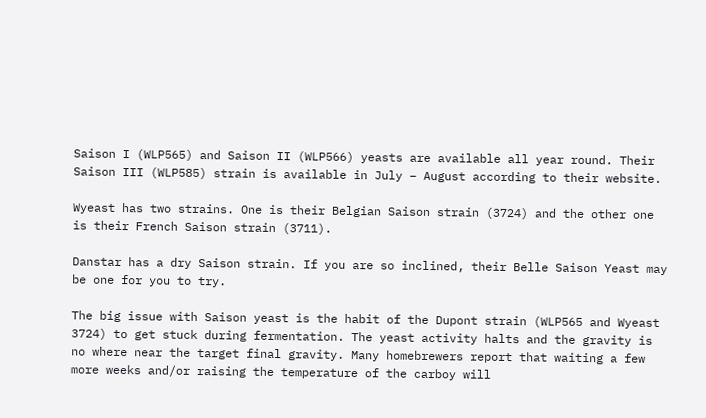Saison I (WLP565) and Saison II (WLP566) yeasts are available all year round. Their Saison III (WLP585) strain is available in July – August according to their website.

Wyeast has two strains. One is their Belgian Saison strain (3724) and the other one is their French Saison strain (3711).

Danstar has a dry Saison strain. If you are so inclined, their Belle Saison Yeast may be one for you to try.

The big issue with Saison yeast is the habit of the Dupont strain (WLP565 and Wyeast 3724) to get stuck during fermentation. The yeast activity halts and the gravity is no where near the target final gravity. Many homebrewers report that waiting a few more weeks and/or raising the temperature of the carboy will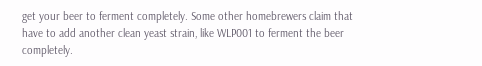get your beer to ferment completely. Some other homebrewers claim that have to add another clean yeast strain, like WLP001 to ferment the beer completely.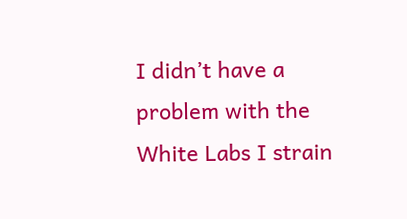I didn’t have a problem with the White Labs I strain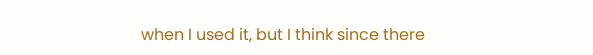when I used it, but I think since there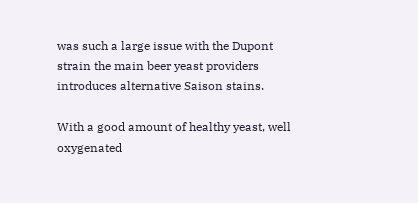was such a large issue with the Dupont strain the main beer yeast providers introduces alternative Saison stains.

With a good amount of healthy yeast, well oxygenated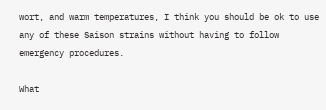wort, and warm temperatures, I think you should be ok to use any of these Saison strains without having to follow emergency procedures.

What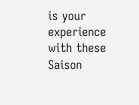is your experience with these Saison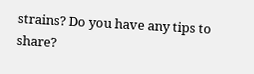strains? Do you have any tips to share?